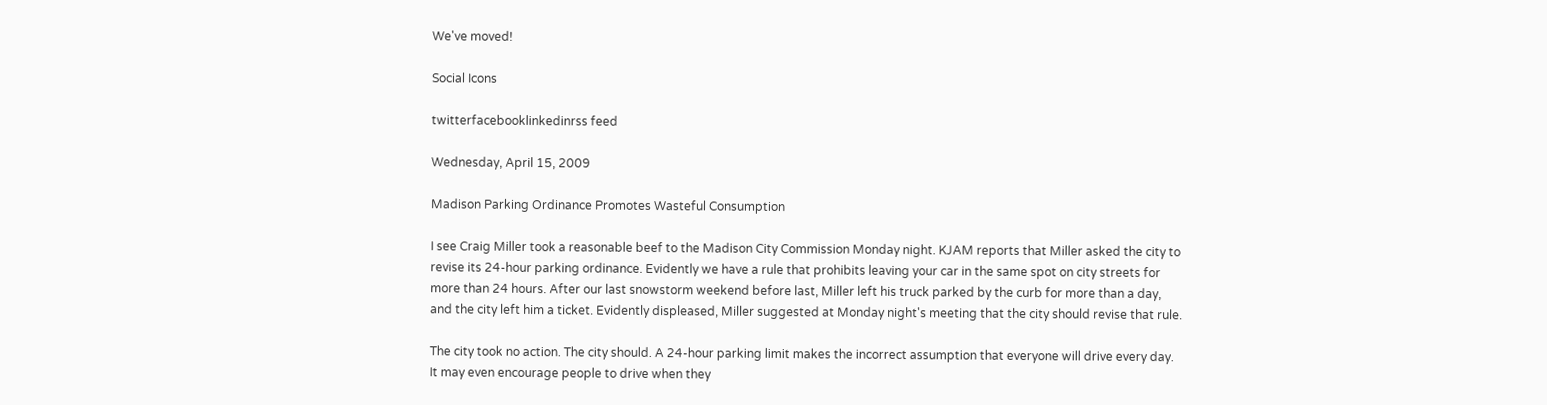We've moved!

Social Icons

twitterfacebooklinkedinrss feed

Wednesday, April 15, 2009

Madison Parking Ordinance Promotes Wasteful Consumption

I see Craig Miller took a reasonable beef to the Madison City Commission Monday night. KJAM reports that Miller asked the city to revise its 24-hour parking ordinance. Evidently we have a rule that prohibits leaving your car in the same spot on city streets for more than 24 hours. After our last snowstorm weekend before last, Miller left his truck parked by the curb for more than a day, and the city left him a ticket. Evidently displeased, Miller suggested at Monday night's meeting that the city should revise that rule.

The city took no action. The city should. A 24-hour parking limit makes the incorrect assumption that everyone will drive every day. It may even encourage people to drive when they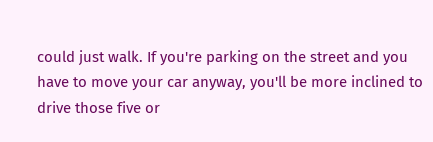could just walk. If you're parking on the street and you have to move your car anyway, you'll be more inclined to drive those five or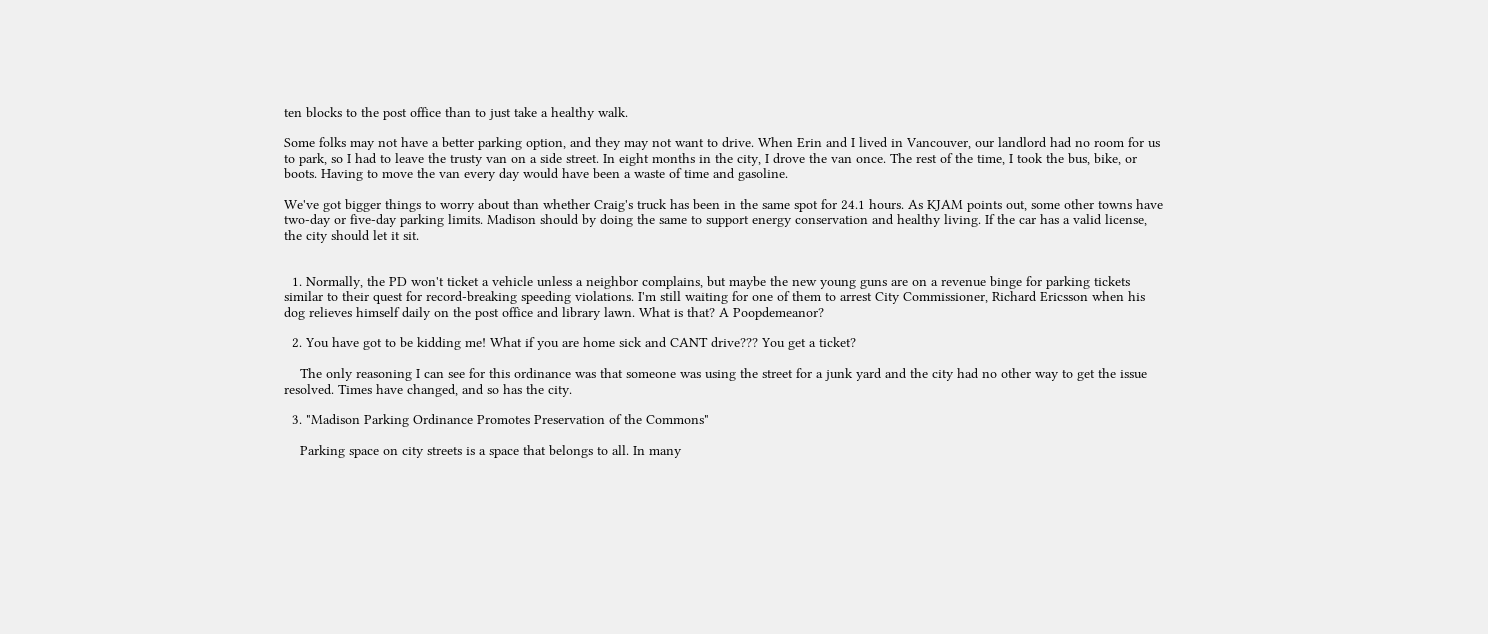ten blocks to the post office than to just take a healthy walk.

Some folks may not have a better parking option, and they may not want to drive. When Erin and I lived in Vancouver, our landlord had no room for us to park, so I had to leave the trusty van on a side street. In eight months in the city, I drove the van once. The rest of the time, I took the bus, bike, or boots. Having to move the van every day would have been a waste of time and gasoline.

We've got bigger things to worry about than whether Craig's truck has been in the same spot for 24.1 hours. As KJAM points out, some other towns have two-day or five-day parking limits. Madison should by doing the same to support energy conservation and healthy living. If the car has a valid license, the city should let it sit.


  1. Normally, the PD won't ticket a vehicle unless a neighbor complains, but maybe the new young guns are on a revenue binge for parking tickets similar to their quest for record-breaking speeding violations. I'm still waiting for one of them to arrest City Commissioner, Richard Ericsson when his dog relieves himself daily on the post office and library lawn. What is that? A Poopdemeanor?

  2. You have got to be kidding me! What if you are home sick and CANT drive??? You get a ticket?

    The only reasoning I can see for this ordinance was that someone was using the street for a junk yard and the city had no other way to get the issue resolved. Times have changed, and so has the city.

  3. "Madison Parking Ordinance Promotes Preservation of the Commons"

    Parking space on city streets is a space that belongs to all. In many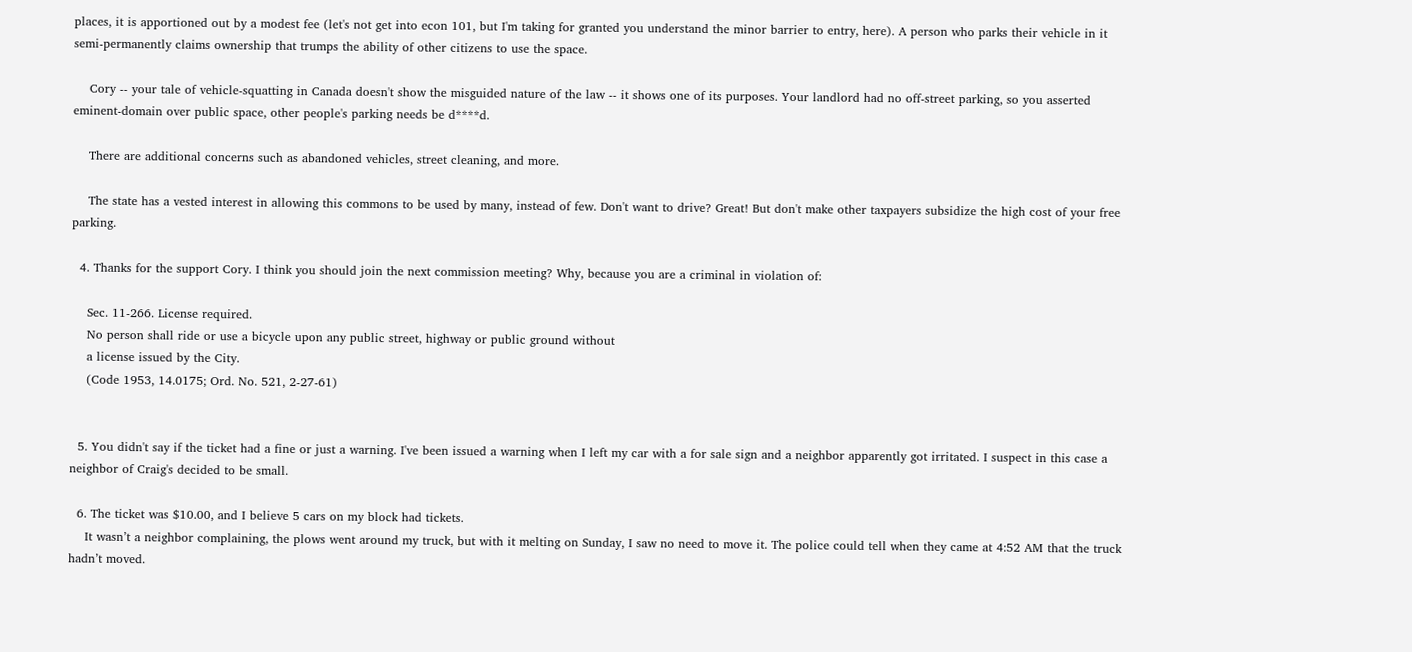places, it is apportioned out by a modest fee (let's not get into econ 101, but I'm taking for granted you understand the minor barrier to entry, here). A person who parks their vehicle in it semi-permanently claims ownership that trumps the ability of other citizens to use the space.

    Cory -- your tale of vehicle-squatting in Canada doesn't show the misguided nature of the law -- it shows one of its purposes. Your landlord had no off-street parking, so you asserted eminent-domain over public space, other people's parking needs be d****d.

    There are additional concerns such as abandoned vehicles, street cleaning, and more.

    The state has a vested interest in allowing this commons to be used by many, instead of few. Don't want to drive? Great! But don't make other taxpayers subsidize the high cost of your free parking.

  4. Thanks for the support Cory. I think you should join the next commission meeting? Why, because you are a criminal in violation of:

    Sec. 11-266. License required.
    No person shall ride or use a bicycle upon any public street, highway or public ground without
    a license issued by the City.
    (Code 1953, 14.0175; Ord. No. 521, 2-27-61)


  5. You didn't say if the ticket had a fine or just a warning. I've been issued a warning when I left my car with a for sale sign and a neighbor apparently got irritated. I suspect in this case a neighbor of Craig's decided to be small.

  6. The ticket was $10.00, and I believe 5 cars on my block had tickets.
    It wasn’t a neighbor complaining, the plows went around my truck, but with it melting on Sunday, I saw no need to move it. The police could tell when they came at 4:52 AM that the truck hadn’t moved.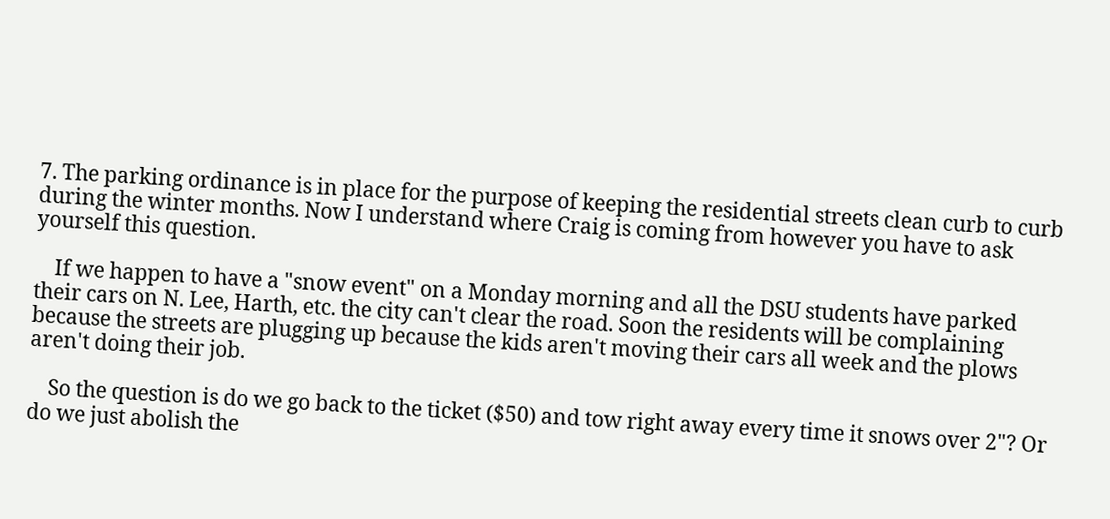7. The parking ordinance is in place for the purpose of keeping the residential streets clean curb to curb during the winter months. Now I understand where Craig is coming from however you have to ask yourself this question.

    If we happen to have a "snow event" on a Monday morning and all the DSU students have parked their cars on N. Lee, Harth, etc. the city can't clear the road. Soon the residents will be complaining because the streets are plugging up because the kids aren't moving their cars all week and the plows aren't doing their job.

    So the question is do we go back to the ticket ($50) and tow right away every time it snows over 2"? Or do we just abolish the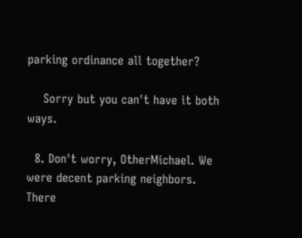parking ordinance all together?

    Sorry but you can't have it both ways.

  8. Don't worry, OtherMichael. We were decent parking neighbors. There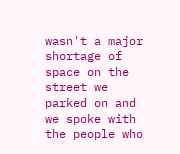wasn't a major shortage of space on the street we parked on and we spoke with the people who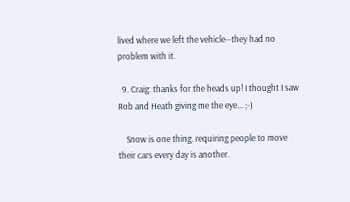lived where we left the vehicle--they had no problem with it.

  9. Craig: thanks for the heads up! I thought I saw Rob and Heath giving me the eye... ;-)

    Snow is one thing. requiring people to move their cars every day is another.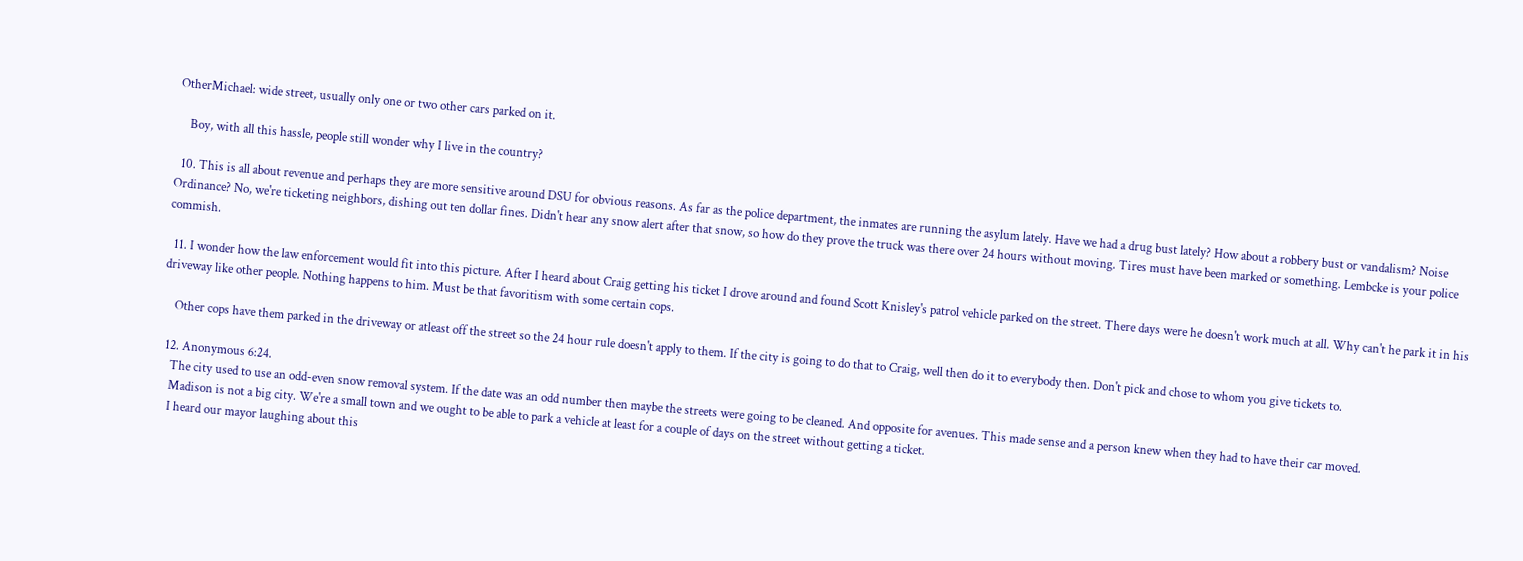OtherMichael: wide street, usually only one or two other cars parked on it.

    Boy, with all this hassle, people still wonder why I live in the country?

  10. This is all about revenue and perhaps they are more sensitive around DSU for obvious reasons. As far as the police department, the inmates are running the asylum lately. Have we had a drug bust lately? How about a robbery bust or vandalism? Noise Ordinance? No, we're ticketing neighbors, dishing out ten dollar fines. Didn't hear any snow alert after that snow, so how do they prove the truck was there over 24 hours without moving. Tires must have been marked or something. Lembcke is your police commish.

  11. I wonder how the law enforcement would fit into this picture. After I heard about Craig getting his ticket I drove around and found Scott Knisley's patrol vehicle parked on the street. There days were he doesn't work much at all. Why can't he park it in his driveway like other people. Nothing happens to him. Must be that favoritism with some certain cops.

    Other cops have them parked in the driveway or atleast off the street so the 24 hour rule doesn't apply to them. If the city is going to do that to Craig, well then do it to everybody then. Don't pick and chose to whom you give tickets to.

  12. Anonymous 6:24.
    The city used to use an odd-even snow removal system. If the date was an odd number then maybe the streets were going to be cleaned. And opposite for avenues. This made sense and a person knew when they had to have their car moved.
    Madison is not a big city. We're a small town and we ought to be able to park a vehicle at least for a couple of days on the street without getting a ticket.
    I heard our mayor laughing about this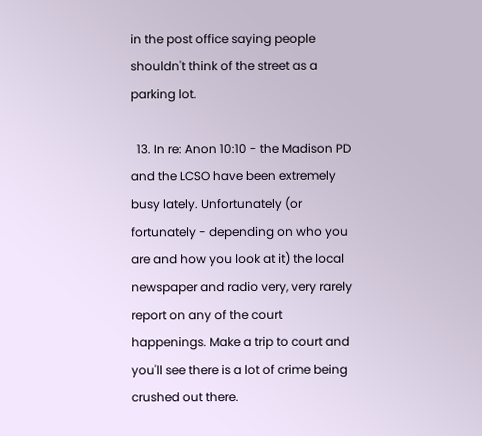in the post office saying people shouldn't think of the street as a parking lot.

  13. In re: Anon 10:10 - the Madison PD and the LCSO have been extremely busy lately. Unfortunately (or fortunately - depending on who you are and how you look at it) the local newspaper and radio very, very rarely report on any of the court happenings. Make a trip to court and you'll see there is a lot of crime being crushed out there.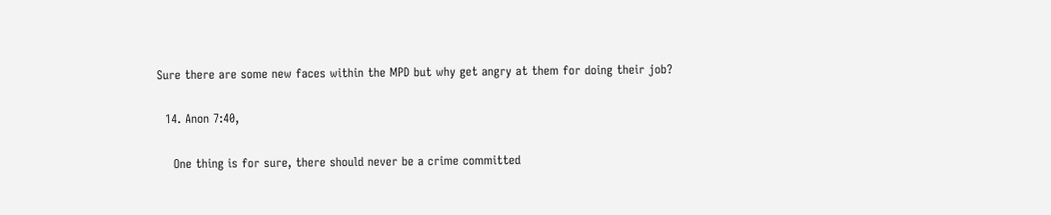Sure there are some new faces within the MPD but why get angry at them for doing their job?

  14. Anon 7:40,

    One thing is for sure, there should never be a crime committed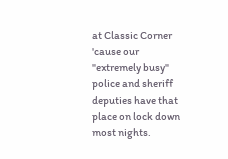at Classic Corner 'cause our "extremely busy" police and sheriff deputies have that place on lock down most nights.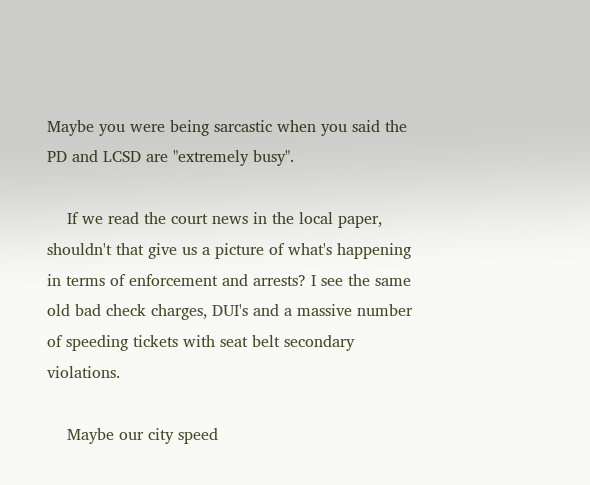Maybe you were being sarcastic when you said the PD and LCSD are "extremely busy".

    If we read the court news in the local paper, shouldn't that give us a picture of what's happening in terms of enforcement and arrests? I see the same old bad check charges, DUI's and a massive number of speeding tickets with seat belt secondary violations.

    Maybe our city speed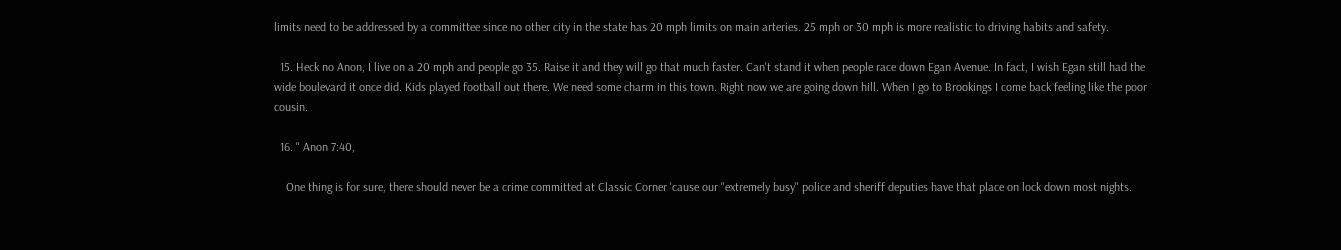limits need to be addressed by a committee since no other city in the state has 20 mph limits on main arteries. 25 mph or 30 mph is more realistic to driving habits and safety.

  15. Heck no Anon, I live on a 20 mph and people go 35. Raise it and they will go that much faster. Can't stand it when people race down Egan Avenue. In fact, I wish Egan still had the wide boulevard it once did. Kids played football out there. We need some charm in this town. Right now we are going down hill. When I go to Brookings I come back feeling like the poor cousin.

  16. " Anon 7:40,

    One thing is for sure, there should never be a crime committed at Classic Corner 'cause our "extremely busy" police and sheriff deputies have that place on lock down most nights.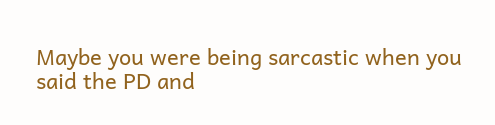Maybe you were being sarcastic when you said the PD and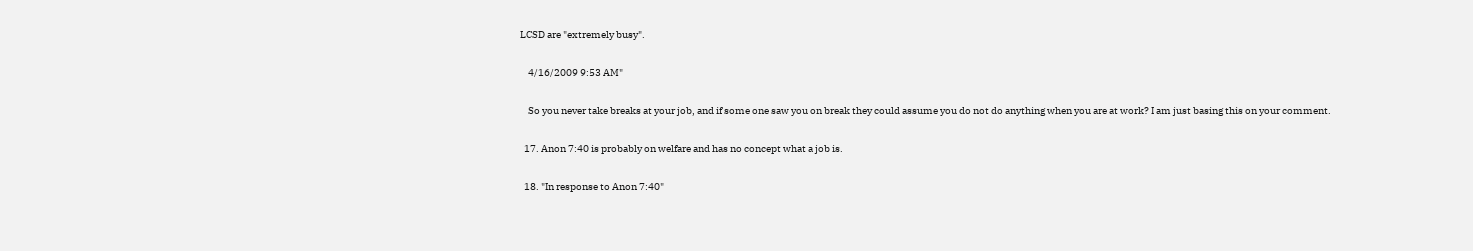LCSD are "extremely busy".

    4/16/2009 9:53 AM"

    So you never take breaks at your job, and if some one saw you on break they could assume you do not do anything when you are at work? I am just basing this on your comment.

  17. Anon 7:40 is probably on welfare and has no concept what a job is.

  18. "In response to Anon 7:40"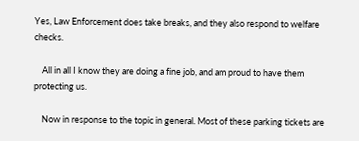Yes, Law Enforcement does take breaks, and they also respond to welfare checks.

    All in all I know they are doing a fine job, and am proud to have them protecting us.

    Now in response to the topic in general. Most of these parking tickets are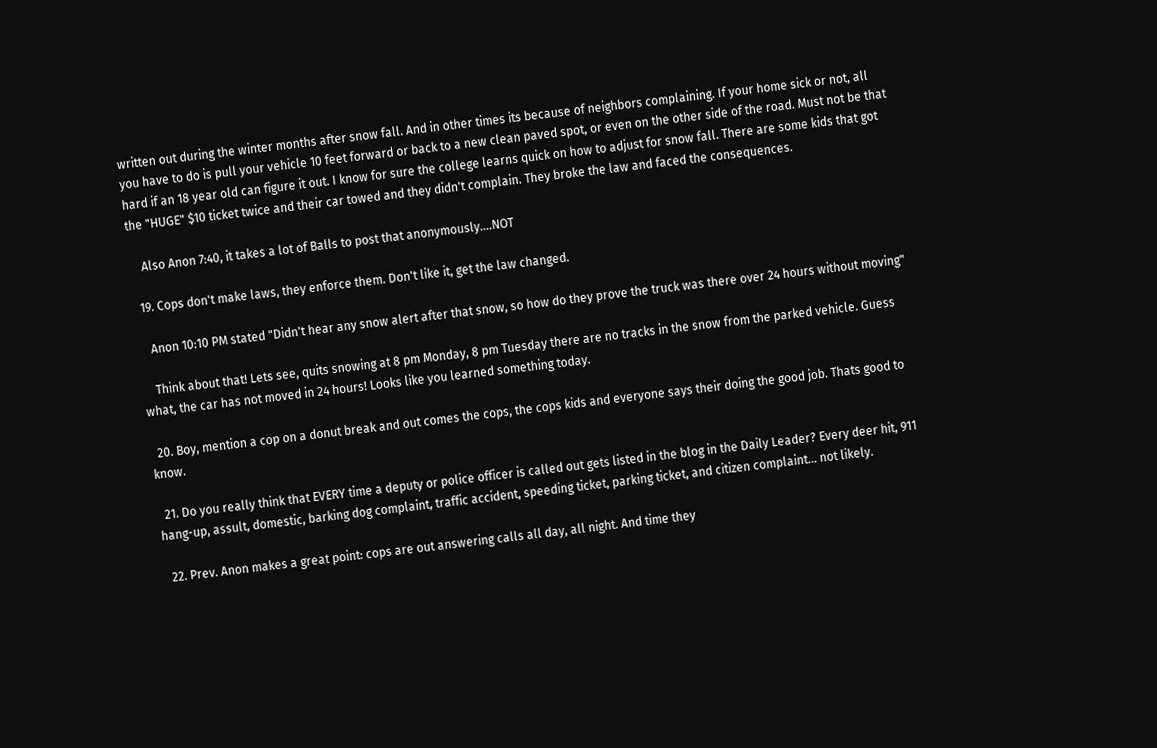written out during the winter months after snow fall. And in other times its because of neighbors complaining. If your home sick or not, all you have to do is pull your vehicle 10 feet forward or back to a new clean paved spot, or even on the other side of the road. Must not be that hard if an 18 year old can figure it out. I know for sure the college learns quick on how to adjust for snow fall. There are some kids that got the "HUGE" $10 ticket twice and their car towed and they didn't complain. They broke the law and faced the consequences.

    Also Anon 7:40, it takes a lot of Balls to post that anonymously....NOT

  19. Cops don't make laws, they enforce them. Don't like it, get the law changed.

    Anon 10:10 PM stated "Didn't hear any snow alert after that snow, so how do they prove the truck was there over 24 hours without moving"

    Think about that! Lets see, quits snowing at 8 pm Monday, 8 pm Tuesday there are no tracks in the snow from the parked vehicle. Guess what, the car has not moved in 24 hours! Looks like you learned something today.

  20. Boy, mention a cop on a donut break and out comes the cops, the cops kids and everyone says their doing the good job. Thats good to know.

  21. Do you really think that EVERY time a deputy or police officer is called out gets listed in the blog in the Daily Leader? Every deer hit, 911 hang-up, assult, domestic, barking dog complaint, traffic accident, speeding ticket, parking ticket, and citizen complaint... not likely.

  22. Prev. Anon makes a great point: cops are out answering calls all day, all night. And time they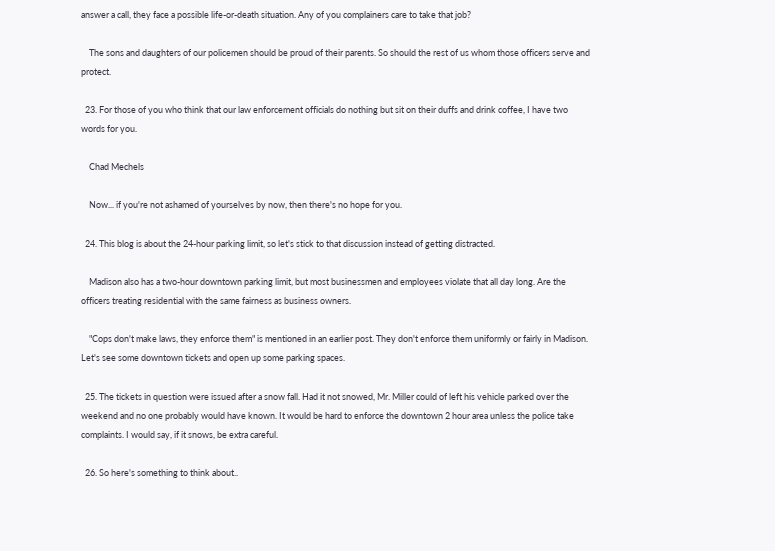answer a call, they face a possible life-or-death situation. Any of you complainers care to take that job?

    The sons and daughters of our policemen should be proud of their parents. So should the rest of us whom those officers serve and protect.

  23. For those of you who think that our law enforcement officials do nothing but sit on their duffs and drink coffee, I have two words for you.

    Chad Mechels

    Now... if you're not ashamed of yourselves by now, then there's no hope for you.

  24. This blog is about the 24-hour parking limit, so let's stick to that discussion instead of getting distracted.

    Madison also has a two-hour downtown parking limit, but most businessmen and employees violate that all day long. Are the officers treating residential with the same fairness as business owners.

    "Cops don't make laws, they enforce them" is mentioned in an earlier post. They don't enforce them uniformly or fairly in Madison. Let's see some downtown tickets and open up some parking spaces.

  25. The tickets in question were issued after a snow fall. Had it not snowed, Mr. Miller could of left his vehicle parked over the weekend and no one probably would have known. It would be hard to enforce the downtown 2 hour area unless the police take complaints. I would say, if it snows, be extra careful.

  26. So here's something to think about..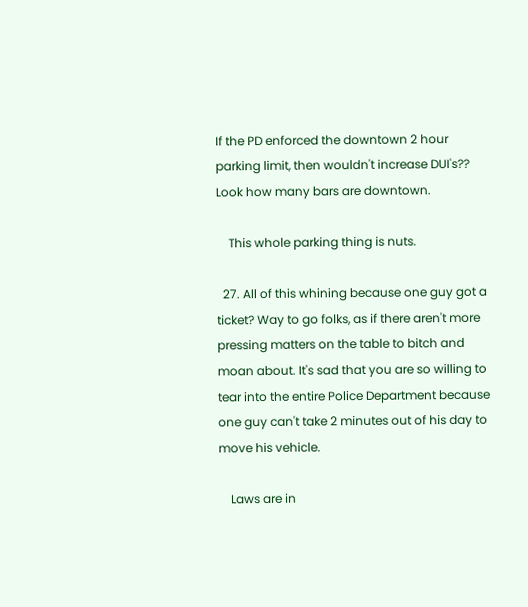If the PD enforced the downtown 2 hour parking limit, then wouldn't increase DUI's?? Look how many bars are downtown.

    This whole parking thing is nuts.

  27. All of this whining because one guy got a ticket? Way to go folks, as if there aren't more pressing matters on the table to bitch and moan about. It's sad that you are so willing to tear into the entire Police Department because one guy can't take 2 minutes out of his day to move his vehicle.

    Laws are in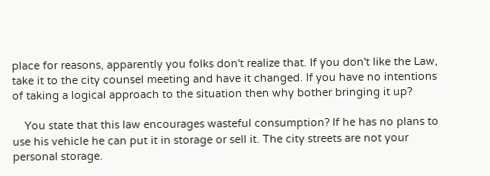place for reasons, apparently you folks don't realize that. If you don't like the Law, take it to the city counsel meeting and have it changed. If you have no intentions of taking a logical approach to the situation then why bother bringing it up?

    You state that this law encourages wasteful consumption? If he has no plans to use his vehicle he can put it in storage or sell it. The city streets are not your personal storage.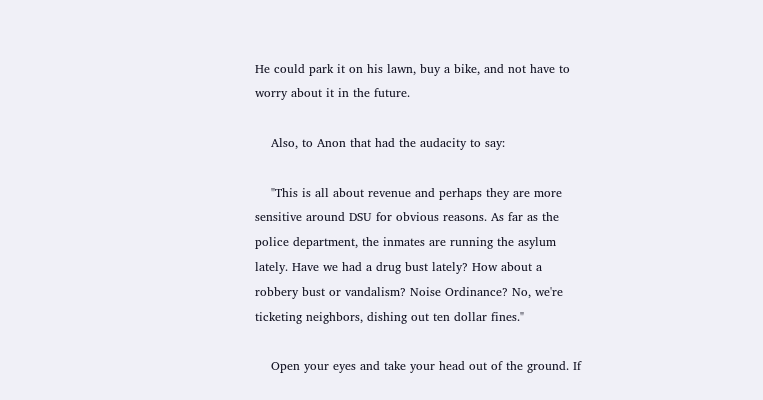He could park it on his lawn, buy a bike, and not have to worry about it in the future.

    Also, to Anon that had the audacity to say:

    "This is all about revenue and perhaps they are more sensitive around DSU for obvious reasons. As far as the police department, the inmates are running the asylum lately. Have we had a drug bust lately? How about a robbery bust or vandalism? Noise Ordinance? No, we're ticketing neighbors, dishing out ten dollar fines."

    Open your eyes and take your head out of the ground. If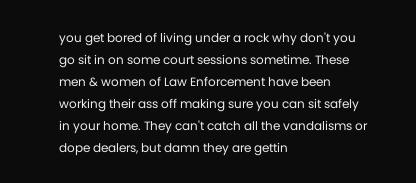you get bored of living under a rock why don't you go sit in on some court sessions sometime. These men & women of Law Enforcement have been working their ass off making sure you can sit safely in your home. They can't catch all the vandalisms or dope dealers, but damn they are gettin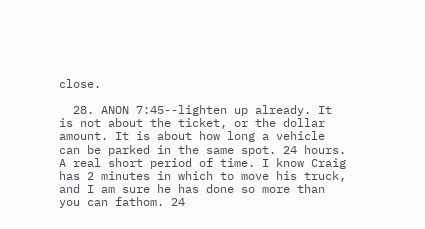close.

  28. ANON 7:45--lighten up already. It is not about the ticket, or the dollar amount. It is about how long a vehicle can be parked in the same spot. 24 hours. A real short period of time. I know Craig has 2 minutes in which to move his truck, and I am sure he has done so more than you can fathom. 24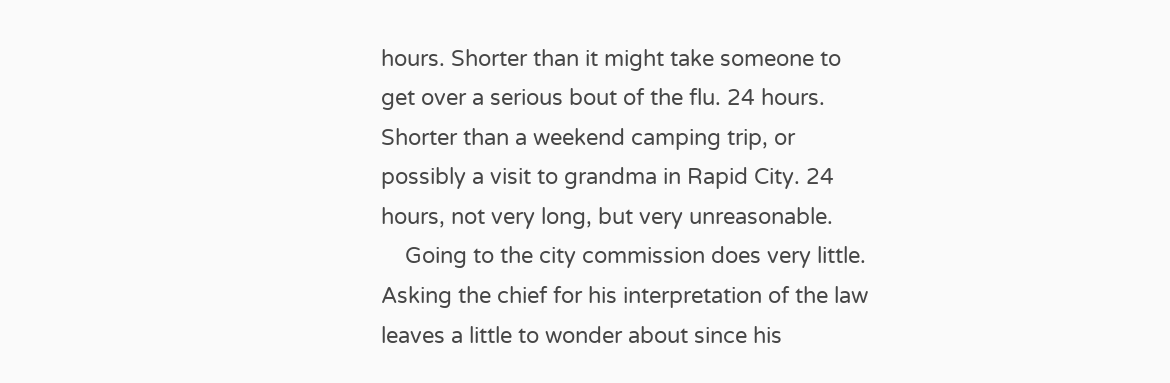hours. Shorter than it might take someone to get over a serious bout of the flu. 24 hours. Shorter than a weekend camping trip, or possibly a visit to grandma in Rapid City. 24 hours, not very long, but very unreasonable.
    Going to the city commission does very little. Asking the chief for his interpretation of the law leaves a little to wonder about since his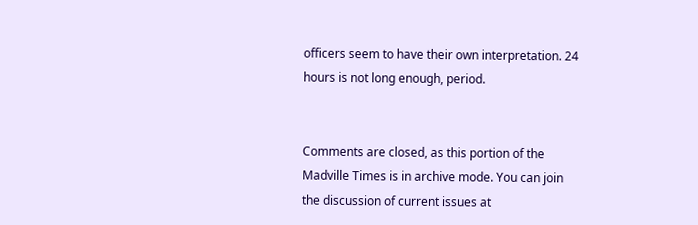officers seem to have their own interpretation. 24 hours is not long enough, period.


Comments are closed, as this portion of the Madville Times is in archive mode. You can join the discussion of current issues at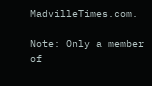MadvilleTimes.com.

Note: Only a member of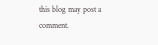this blog may post a comment.